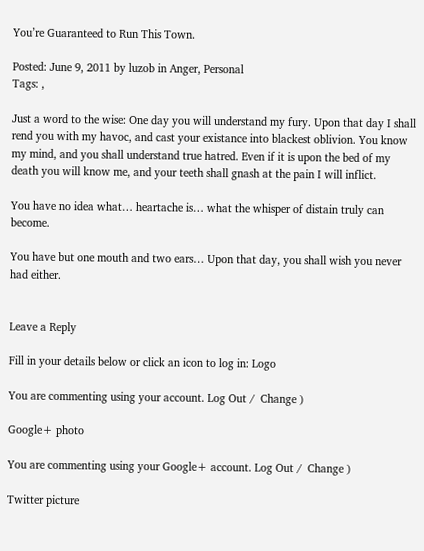You’re Guaranteed to Run This Town.

Posted: June 9, 2011 by luzob in Anger, Personal
Tags: ,

Just a word to the wise: One day you will understand my fury. Upon that day I shall rend you with my havoc, and cast your existance into blackest oblivion. You know my mind, and you shall understand true hatred. Even if it is upon the bed of my death you will know me, and your teeth shall gnash at the pain I will inflict.

You have no idea what… heartache is… what the whisper of distain truly can become.

You have but one mouth and two ears… Upon that day, you shall wish you never had either.


Leave a Reply

Fill in your details below or click an icon to log in: Logo

You are commenting using your account. Log Out /  Change )

Google+ photo

You are commenting using your Google+ account. Log Out /  Change )

Twitter picture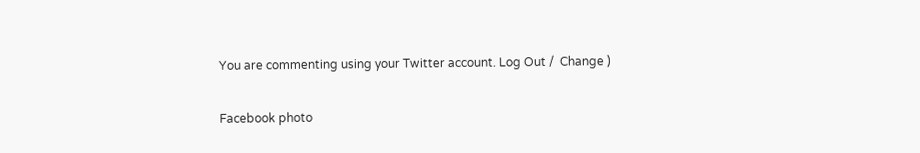You are commenting using your Twitter account. Log Out /  Change )

Facebook photo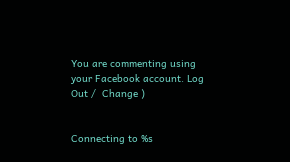You are commenting using your Facebook account. Log Out /  Change )


Connecting to %s